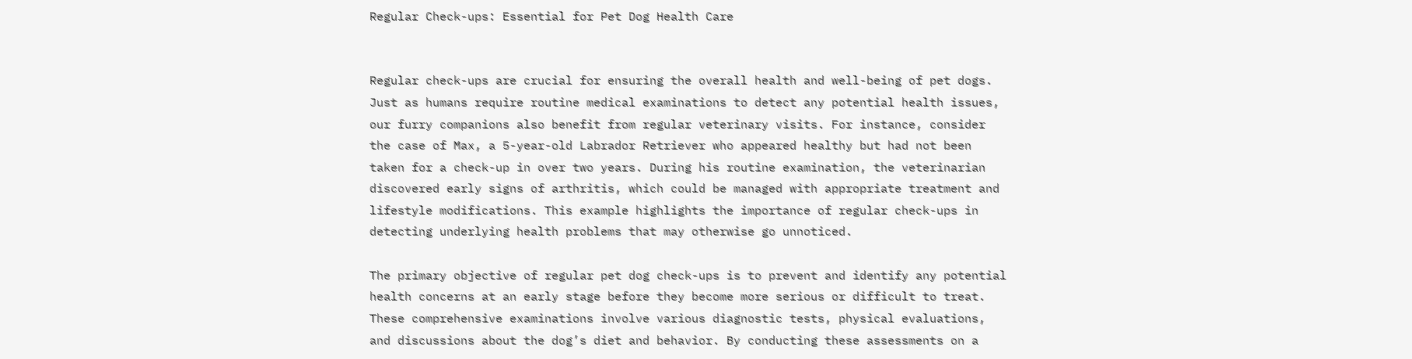Regular Check-ups: Essential for Pet Dog Health Care


Regular check-ups are crucial for ensuring the overall health and well-being of pet dogs. Just as humans require routine medical examinations to detect any potential health issues, our furry companions also benefit from regular veterinary visits. For instance, consider the case of Max, a 5-year-old Labrador Retriever who appeared healthy but had not been taken for a check-up in over two years. During his routine examination, the veterinarian discovered early signs of arthritis, which could be managed with appropriate treatment and lifestyle modifications. This example highlights the importance of regular check-ups in detecting underlying health problems that may otherwise go unnoticed.

The primary objective of regular pet dog check-ups is to prevent and identify any potential health concerns at an early stage before they become more serious or difficult to treat. These comprehensive examinations involve various diagnostic tests, physical evaluations, and discussions about the dog’s diet and behavior. By conducting these assessments on a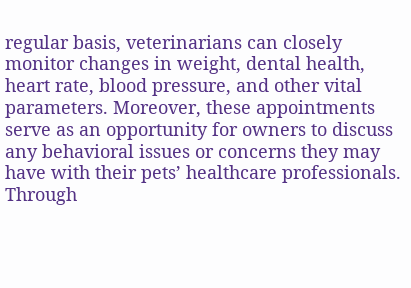regular basis, veterinarians can closely monitor changes in weight, dental health, heart rate, blood pressure, and other vital parameters. Moreover, these appointments serve as an opportunity for owners to discuss any behavioral issues or concerns they may have with their pets’ healthcare professionals. Through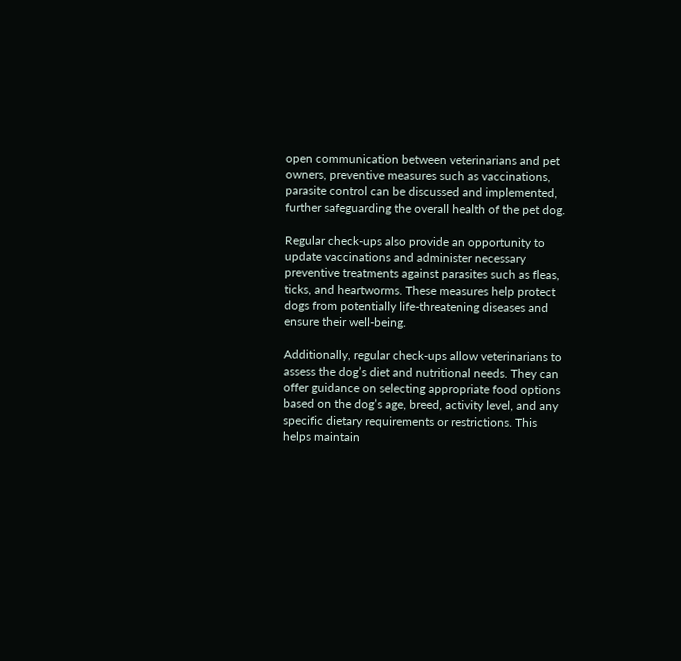open communication between veterinarians and pet owners, preventive measures such as vaccinations, parasite control can be discussed and implemented, further safeguarding the overall health of the pet dog.

Regular check-ups also provide an opportunity to update vaccinations and administer necessary preventive treatments against parasites such as fleas, ticks, and heartworms. These measures help protect dogs from potentially life-threatening diseases and ensure their well-being.

Additionally, regular check-ups allow veterinarians to assess the dog’s diet and nutritional needs. They can offer guidance on selecting appropriate food options based on the dog’s age, breed, activity level, and any specific dietary requirements or restrictions. This helps maintain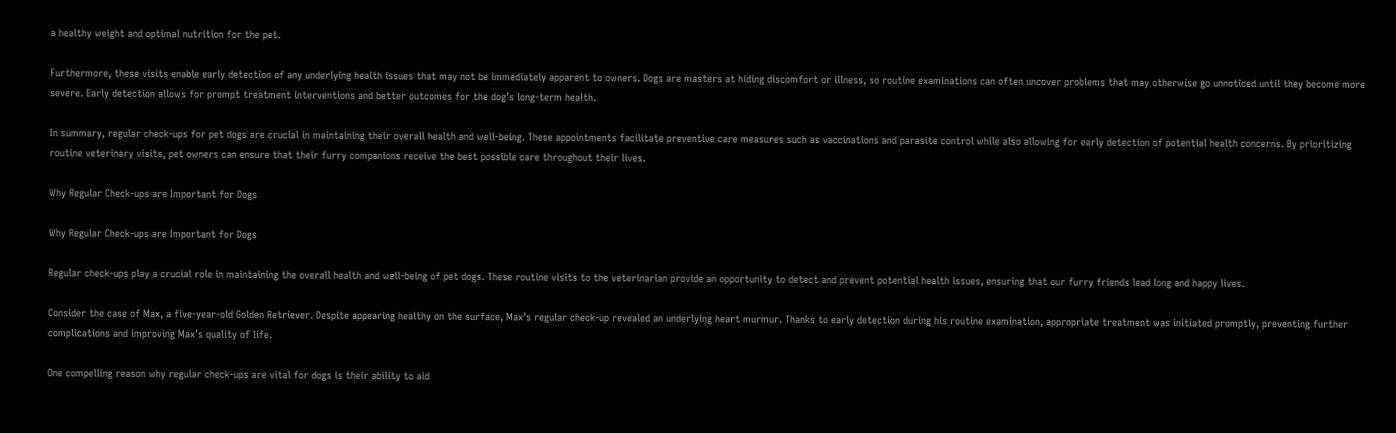a healthy weight and optimal nutrition for the pet.

Furthermore, these visits enable early detection of any underlying health issues that may not be immediately apparent to owners. Dogs are masters at hiding discomfort or illness, so routine examinations can often uncover problems that may otherwise go unnoticed until they become more severe. Early detection allows for prompt treatment interventions and better outcomes for the dog’s long-term health.

In summary, regular check-ups for pet dogs are crucial in maintaining their overall health and well-being. These appointments facilitate preventive care measures such as vaccinations and parasite control while also allowing for early detection of potential health concerns. By prioritizing routine veterinary visits, pet owners can ensure that their furry companions receive the best possible care throughout their lives.

Why Regular Check-ups are Important for Dogs

Why Regular Check-ups are Important for Dogs

Regular check-ups play a crucial role in maintaining the overall health and well-being of pet dogs. These routine visits to the veterinarian provide an opportunity to detect and prevent potential health issues, ensuring that our furry friends lead long and happy lives.

Consider the case of Max, a five-year-old Golden Retriever. Despite appearing healthy on the surface, Max’s regular check-up revealed an underlying heart murmur. Thanks to early detection during his routine examination, appropriate treatment was initiated promptly, preventing further complications and improving Max’s quality of life.

One compelling reason why regular check-ups are vital for dogs is their ability to aid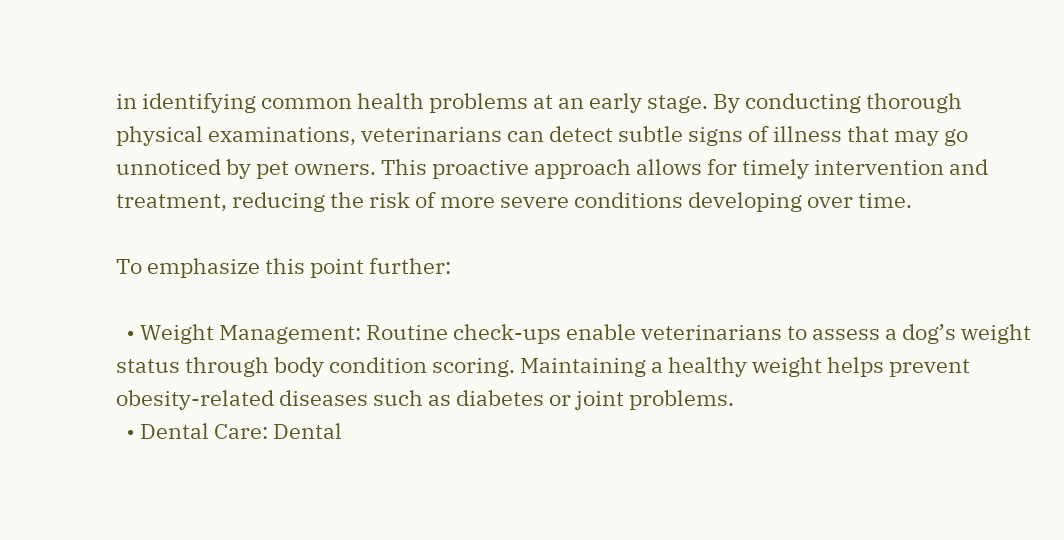in identifying common health problems at an early stage. By conducting thorough physical examinations, veterinarians can detect subtle signs of illness that may go unnoticed by pet owners. This proactive approach allows for timely intervention and treatment, reducing the risk of more severe conditions developing over time.

To emphasize this point further:

  • Weight Management: Routine check-ups enable veterinarians to assess a dog’s weight status through body condition scoring. Maintaining a healthy weight helps prevent obesity-related diseases such as diabetes or joint problems.
  • Dental Care: Dental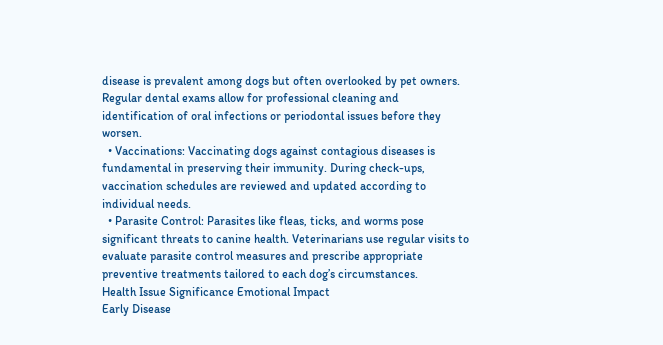disease is prevalent among dogs but often overlooked by pet owners. Regular dental exams allow for professional cleaning and identification of oral infections or periodontal issues before they worsen.
  • Vaccinations: Vaccinating dogs against contagious diseases is fundamental in preserving their immunity. During check-ups, vaccination schedules are reviewed and updated according to individual needs.
  • Parasite Control: Parasites like fleas, ticks, and worms pose significant threats to canine health. Veterinarians use regular visits to evaluate parasite control measures and prescribe appropriate preventive treatments tailored to each dog’s circumstances.
Health Issue Significance Emotional Impact
Early Disease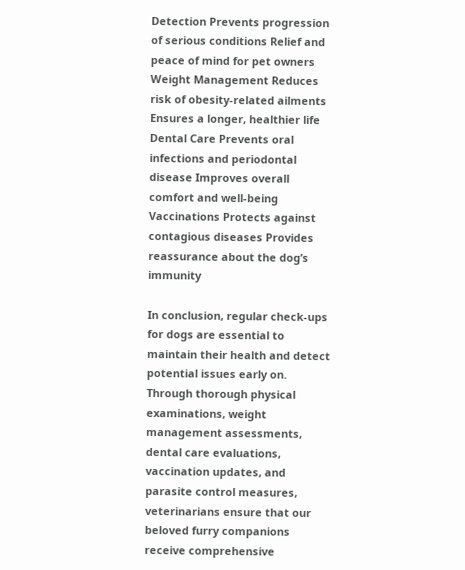Detection Prevents progression of serious conditions Relief and peace of mind for pet owners
Weight Management Reduces risk of obesity-related ailments Ensures a longer, healthier life
Dental Care Prevents oral infections and periodontal disease Improves overall comfort and well-being
Vaccinations Protects against contagious diseases Provides reassurance about the dog’s immunity

In conclusion, regular check-ups for dogs are essential to maintain their health and detect potential issues early on. Through thorough physical examinations, weight management assessments, dental care evaluations, vaccination updates, and parasite control measures, veterinarians ensure that our beloved furry companions receive comprehensive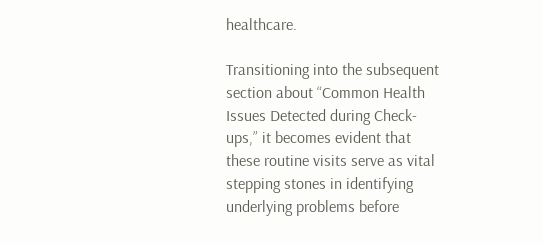healthcare.

Transitioning into the subsequent section about “Common Health Issues Detected during Check-ups,” it becomes evident that these routine visits serve as vital stepping stones in identifying underlying problems before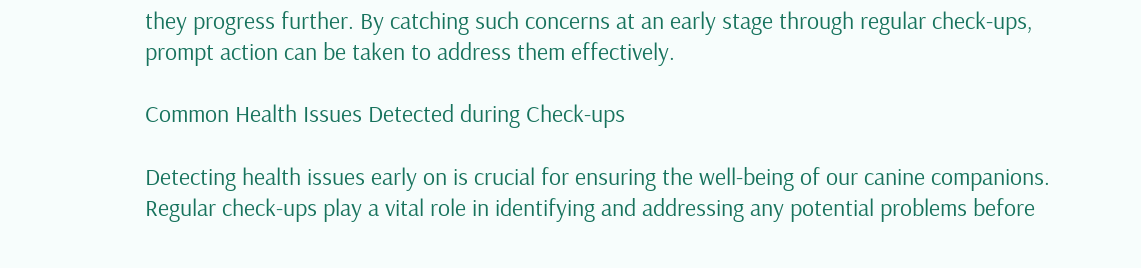they progress further. By catching such concerns at an early stage through regular check-ups, prompt action can be taken to address them effectively.

Common Health Issues Detected during Check-ups

Detecting health issues early on is crucial for ensuring the well-being of our canine companions. Regular check-ups play a vital role in identifying and addressing any potential problems before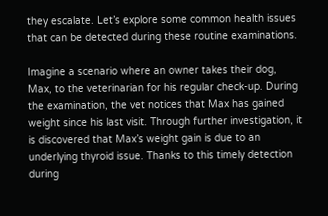they escalate. Let’s explore some common health issues that can be detected during these routine examinations.

Imagine a scenario where an owner takes their dog, Max, to the veterinarian for his regular check-up. During the examination, the vet notices that Max has gained weight since his last visit. Through further investigation, it is discovered that Max’s weight gain is due to an underlying thyroid issue. Thanks to this timely detection during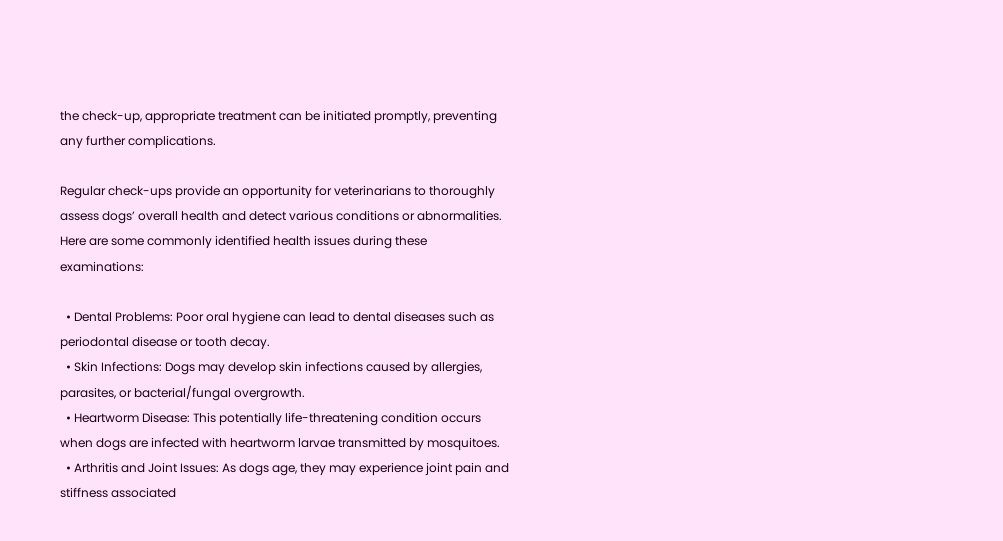the check-up, appropriate treatment can be initiated promptly, preventing any further complications.

Regular check-ups provide an opportunity for veterinarians to thoroughly assess dogs’ overall health and detect various conditions or abnormalities. Here are some commonly identified health issues during these examinations:

  • Dental Problems: Poor oral hygiene can lead to dental diseases such as periodontal disease or tooth decay.
  • Skin Infections: Dogs may develop skin infections caused by allergies, parasites, or bacterial/fungal overgrowth.
  • Heartworm Disease: This potentially life-threatening condition occurs when dogs are infected with heartworm larvae transmitted by mosquitoes.
  • Arthritis and Joint Issues: As dogs age, they may experience joint pain and stiffness associated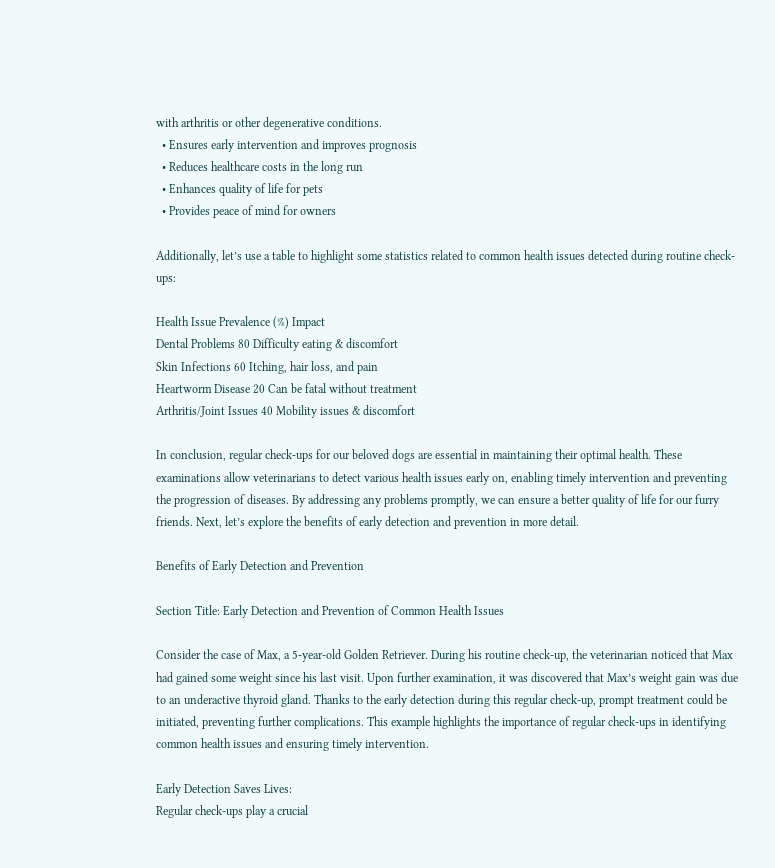with arthritis or other degenerative conditions.
  • Ensures early intervention and improves prognosis
  • Reduces healthcare costs in the long run
  • Enhances quality of life for pets
  • Provides peace of mind for owners

Additionally, let’s use a table to highlight some statistics related to common health issues detected during routine check-ups:

Health Issue Prevalence (%) Impact
Dental Problems 80 Difficulty eating & discomfort
Skin Infections 60 Itching, hair loss, and pain
Heartworm Disease 20 Can be fatal without treatment
Arthritis/Joint Issues 40 Mobility issues & discomfort

In conclusion, regular check-ups for our beloved dogs are essential in maintaining their optimal health. These examinations allow veterinarians to detect various health issues early on, enabling timely intervention and preventing the progression of diseases. By addressing any problems promptly, we can ensure a better quality of life for our furry friends. Next, let’s explore the benefits of early detection and prevention in more detail.

Benefits of Early Detection and Prevention

Section Title: Early Detection and Prevention of Common Health Issues

Consider the case of Max, a 5-year-old Golden Retriever. During his routine check-up, the veterinarian noticed that Max had gained some weight since his last visit. Upon further examination, it was discovered that Max’s weight gain was due to an underactive thyroid gland. Thanks to the early detection during this regular check-up, prompt treatment could be initiated, preventing further complications. This example highlights the importance of regular check-ups in identifying common health issues and ensuring timely intervention.

Early Detection Saves Lives:
Regular check-ups play a crucial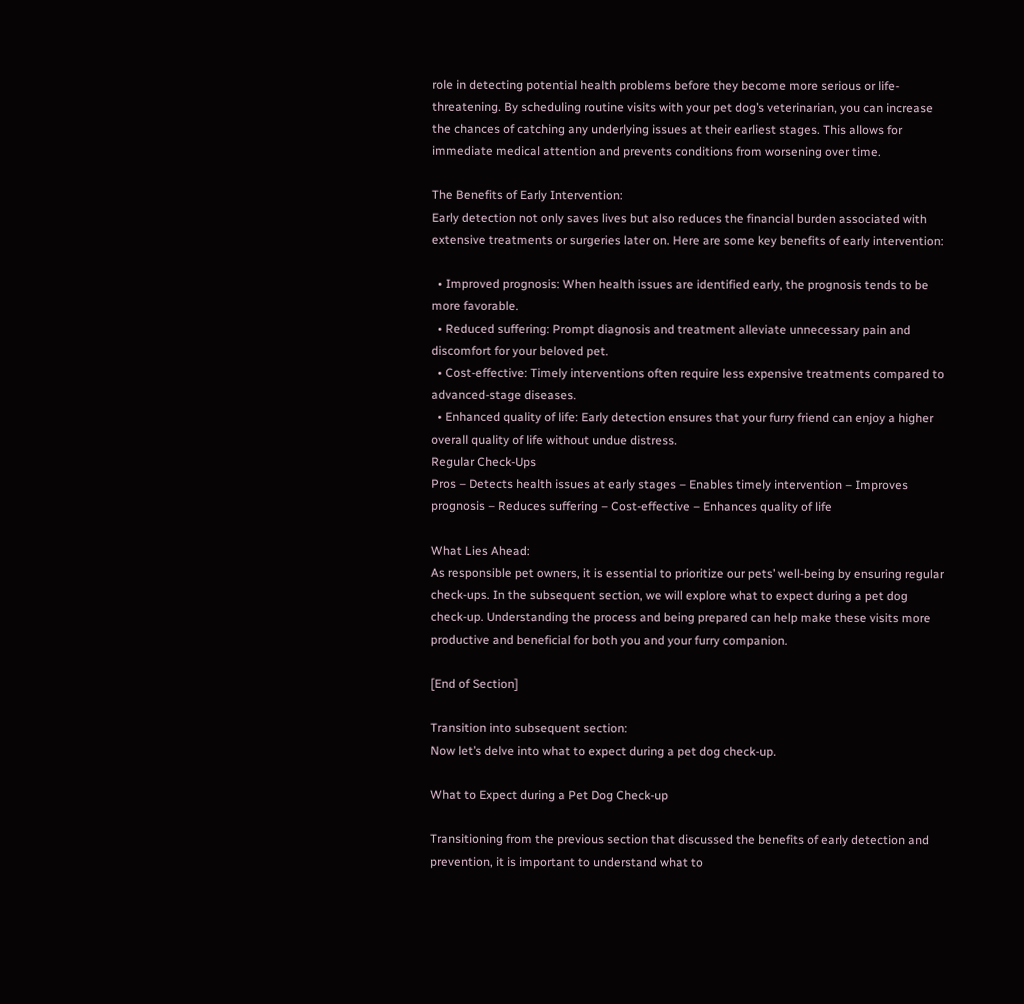role in detecting potential health problems before they become more serious or life-threatening. By scheduling routine visits with your pet dog’s veterinarian, you can increase the chances of catching any underlying issues at their earliest stages. This allows for immediate medical attention and prevents conditions from worsening over time.

The Benefits of Early Intervention:
Early detection not only saves lives but also reduces the financial burden associated with extensive treatments or surgeries later on. Here are some key benefits of early intervention:

  • Improved prognosis: When health issues are identified early, the prognosis tends to be more favorable.
  • Reduced suffering: Prompt diagnosis and treatment alleviate unnecessary pain and discomfort for your beloved pet.
  • Cost-effective: Timely interventions often require less expensive treatments compared to advanced-stage diseases.
  • Enhanced quality of life: Early detection ensures that your furry friend can enjoy a higher overall quality of life without undue distress.
Regular Check-Ups
Pros – Detects health issues at early stages – Enables timely intervention – Improves prognosis – Reduces suffering – Cost-effective – Enhances quality of life

What Lies Ahead:
As responsible pet owners, it is essential to prioritize our pets’ well-being by ensuring regular check-ups. In the subsequent section, we will explore what to expect during a pet dog check-up. Understanding the process and being prepared can help make these visits more productive and beneficial for both you and your furry companion.

[End of Section]

Transition into subsequent section:
Now let’s delve into what to expect during a pet dog check-up.

What to Expect during a Pet Dog Check-up

Transitioning from the previous section that discussed the benefits of early detection and prevention, it is important to understand what to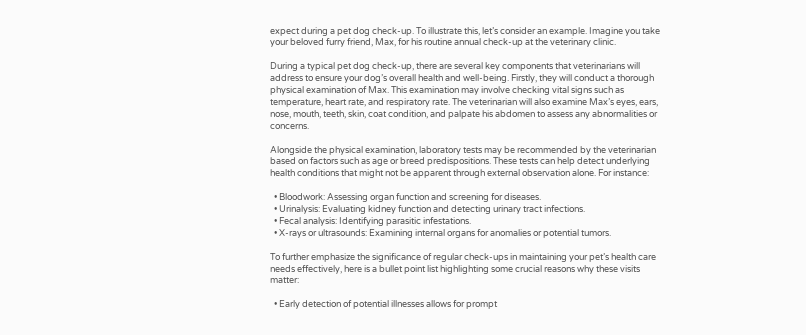expect during a pet dog check-up. To illustrate this, let’s consider an example. Imagine you take your beloved furry friend, Max, for his routine annual check-up at the veterinary clinic.

During a typical pet dog check-up, there are several key components that veterinarians will address to ensure your dog’s overall health and well-being. Firstly, they will conduct a thorough physical examination of Max. This examination may involve checking vital signs such as temperature, heart rate, and respiratory rate. The veterinarian will also examine Max’s eyes, ears, nose, mouth, teeth, skin, coat condition, and palpate his abdomen to assess any abnormalities or concerns.

Alongside the physical examination, laboratory tests may be recommended by the veterinarian based on factors such as age or breed predispositions. These tests can help detect underlying health conditions that might not be apparent through external observation alone. For instance:

  • Bloodwork: Assessing organ function and screening for diseases.
  • Urinalysis: Evaluating kidney function and detecting urinary tract infections.
  • Fecal analysis: Identifying parasitic infestations.
  • X-rays or ultrasounds: Examining internal organs for anomalies or potential tumors.

To further emphasize the significance of regular check-ups in maintaining your pet’s health care needs effectively, here is a bullet point list highlighting some crucial reasons why these visits matter:

  • Early detection of potential illnesses allows for prompt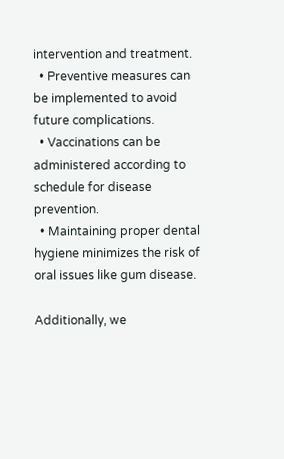intervention and treatment.
  • Preventive measures can be implemented to avoid future complications.
  • Vaccinations can be administered according to schedule for disease prevention.
  • Maintaining proper dental hygiene minimizes the risk of oral issues like gum disease.

Additionally, we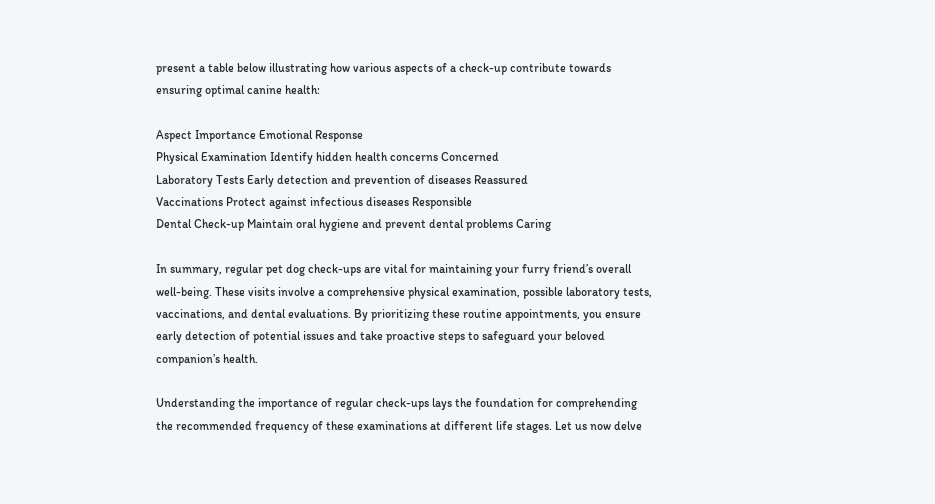present a table below illustrating how various aspects of a check-up contribute towards ensuring optimal canine health:

Aspect Importance Emotional Response
Physical Examination Identify hidden health concerns Concerned
Laboratory Tests Early detection and prevention of diseases Reassured
Vaccinations Protect against infectious diseases Responsible
Dental Check-up Maintain oral hygiene and prevent dental problems Caring

In summary, regular pet dog check-ups are vital for maintaining your furry friend’s overall well-being. These visits involve a comprehensive physical examination, possible laboratory tests, vaccinations, and dental evaluations. By prioritizing these routine appointments, you ensure early detection of potential issues and take proactive steps to safeguard your beloved companion’s health.

Understanding the importance of regular check-ups lays the foundation for comprehending the recommended frequency of these examinations at different life stages. Let us now delve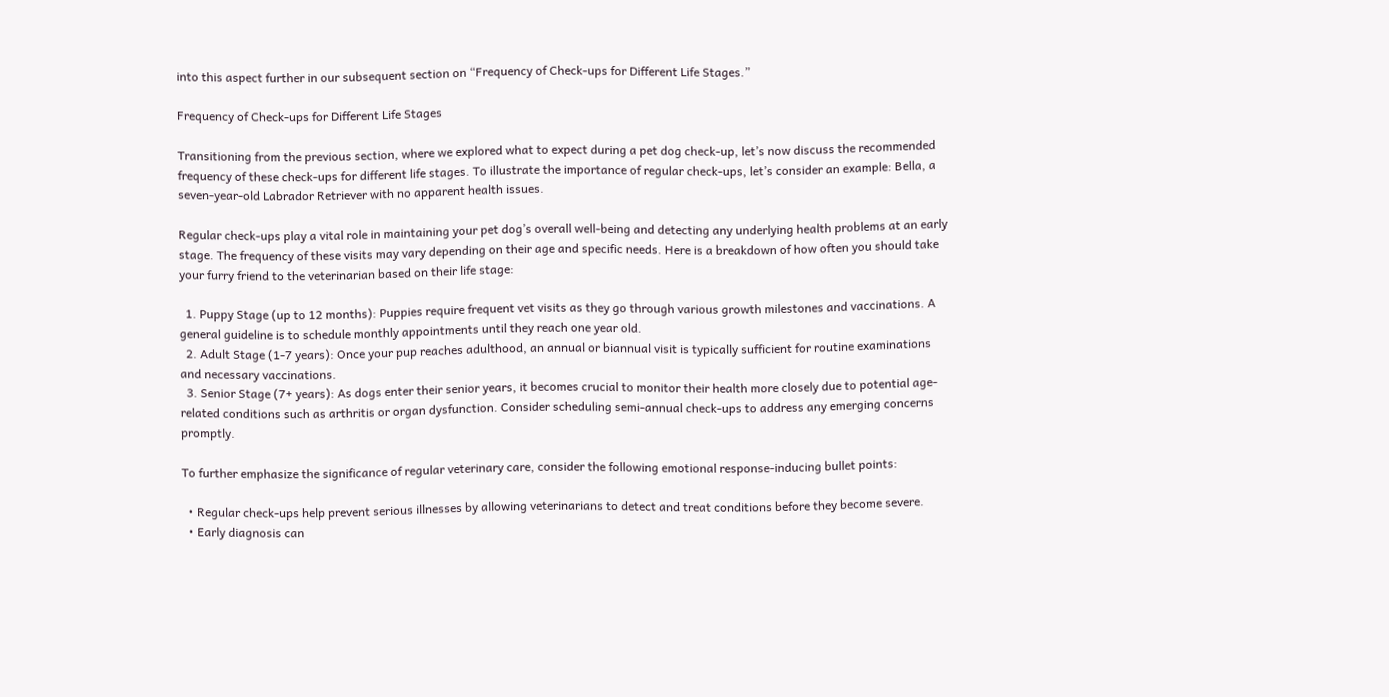into this aspect further in our subsequent section on “Frequency of Check-ups for Different Life Stages.”

Frequency of Check-ups for Different Life Stages

Transitioning from the previous section, where we explored what to expect during a pet dog check-up, let’s now discuss the recommended frequency of these check-ups for different life stages. To illustrate the importance of regular check-ups, let’s consider an example: Bella, a seven-year-old Labrador Retriever with no apparent health issues.

Regular check-ups play a vital role in maintaining your pet dog’s overall well-being and detecting any underlying health problems at an early stage. The frequency of these visits may vary depending on their age and specific needs. Here is a breakdown of how often you should take your furry friend to the veterinarian based on their life stage:

  1. Puppy Stage (up to 12 months): Puppies require frequent vet visits as they go through various growth milestones and vaccinations. A general guideline is to schedule monthly appointments until they reach one year old.
  2. Adult Stage (1-7 years): Once your pup reaches adulthood, an annual or biannual visit is typically sufficient for routine examinations and necessary vaccinations.
  3. Senior Stage (7+ years): As dogs enter their senior years, it becomes crucial to monitor their health more closely due to potential age-related conditions such as arthritis or organ dysfunction. Consider scheduling semi-annual check-ups to address any emerging concerns promptly.

To further emphasize the significance of regular veterinary care, consider the following emotional response-inducing bullet points:

  • Regular check-ups help prevent serious illnesses by allowing veterinarians to detect and treat conditions before they become severe.
  • Early diagnosis can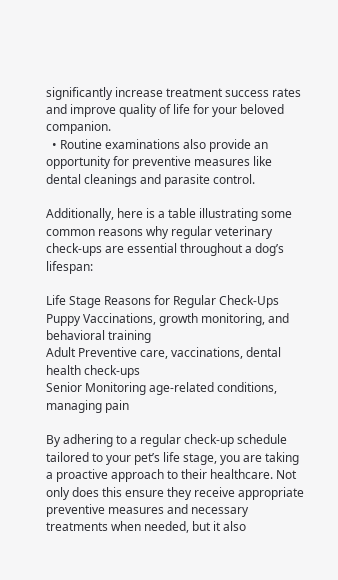significantly increase treatment success rates and improve quality of life for your beloved companion.
  • Routine examinations also provide an opportunity for preventive measures like dental cleanings and parasite control.

Additionally, here is a table illustrating some common reasons why regular veterinary check-ups are essential throughout a dog’s lifespan:

Life Stage Reasons for Regular Check-Ups
Puppy Vaccinations, growth monitoring, and behavioral training
Adult Preventive care, vaccinations, dental health check-ups
Senior Monitoring age-related conditions, managing pain

By adhering to a regular check-up schedule tailored to your pet’s life stage, you are taking a proactive approach to their healthcare. Not only does this ensure they receive appropriate preventive measures and necessary treatments when needed, but it also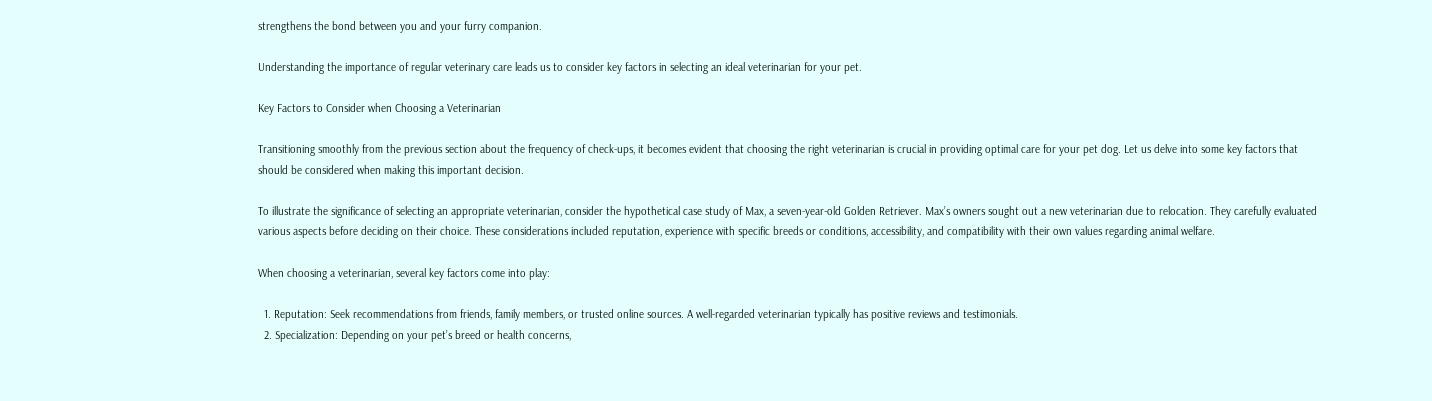strengthens the bond between you and your furry companion.

Understanding the importance of regular veterinary care leads us to consider key factors in selecting an ideal veterinarian for your pet.

Key Factors to Consider when Choosing a Veterinarian

Transitioning smoothly from the previous section about the frequency of check-ups, it becomes evident that choosing the right veterinarian is crucial in providing optimal care for your pet dog. Let us delve into some key factors that should be considered when making this important decision.

To illustrate the significance of selecting an appropriate veterinarian, consider the hypothetical case study of Max, a seven-year-old Golden Retriever. Max’s owners sought out a new veterinarian due to relocation. They carefully evaluated various aspects before deciding on their choice. These considerations included reputation, experience with specific breeds or conditions, accessibility, and compatibility with their own values regarding animal welfare.

When choosing a veterinarian, several key factors come into play:

  1. Reputation: Seek recommendations from friends, family members, or trusted online sources. A well-regarded veterinarian typically has positive reviews and testimonials.
  2. Specialization: Depending on your pet’s breed or health concerns,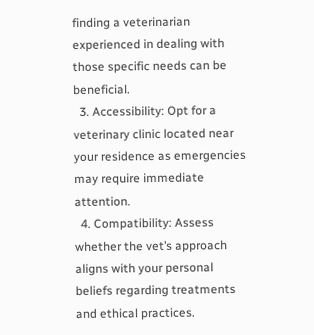finding a veterinarian experienced in dealing with those specific needs can be beneficial.
  3. Accessibility: Opt for a veterinary clinic located near your residence as emergencies may require immediate attention.
  4. Compatibility: Assess whether the vet’s approach aligns with your personal beliefs regarding treatments and ethical practices.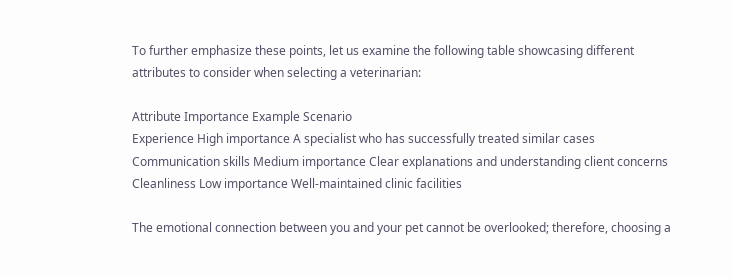To further emphasize these points, let us examine the following table showcasing different attributes to consider when selecting a veterinarian:

Attribute Importance Example Scenario
Experience High importance A specialist who has successfully treated similar cases
Communication skills Medium importance Clear explanations and understanding client concerns
Cleanliness Low importance Well-maintained clinic facilities

The emotional connection between you and your pet cannot be overlooked; therefore, choosing a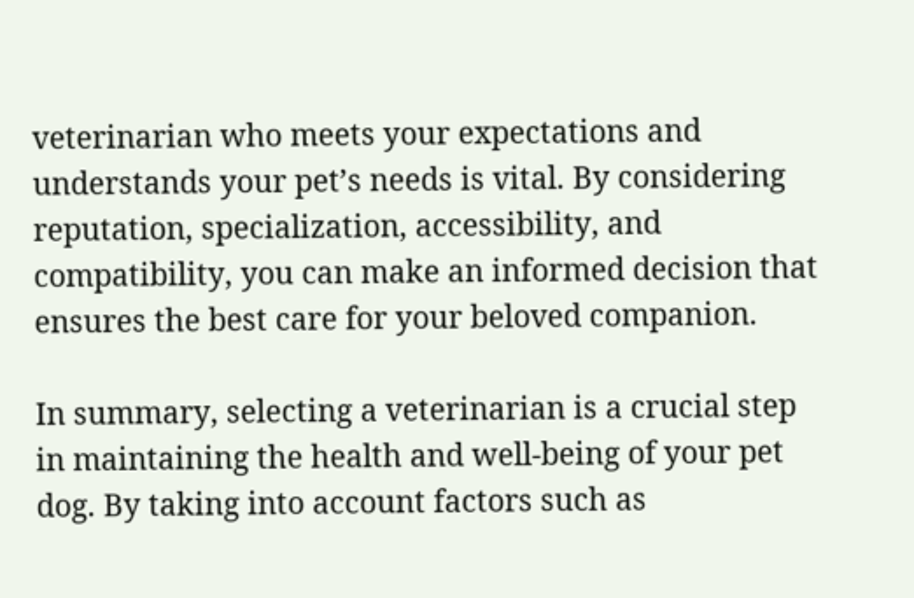veterinarian who meets your expectations and understands your pet’s needs is vital. By considering reputation, specialization, accessibility, and compatibility, you can make an informed decision that ensures the best care for your beloved companion.

In summary, selecting a veterinarian is a crucial step in maintaining the health and well-being of your pet dog. By taking into account factors such as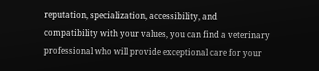reputation, specialization, accessibility, and compatibility with your values, you can find a veterinary professional who will provide exceptional care for your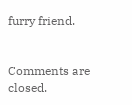furry friend.


Comments are closed.